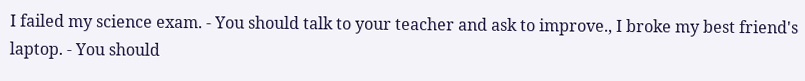I failed my science exam. - You should talk to your teacher and ask to improve., I broke my best friend's laptop. - You should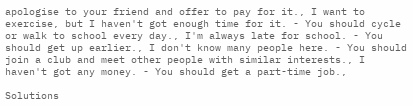apologise to your friend and offer to pay for it., I want to exercise, but I haven't got enough time for it. - You should cycle or walk to school every day., I'm always late for school. - You should get up earlier., I don't know many people here. - You should join a club and meet other people with similar interests., I haven't got any money. - You should get a part-time job.,

Solutions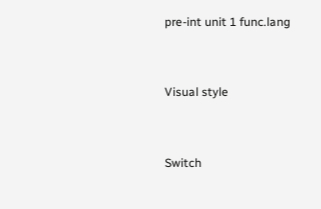pre-int unit 1 func.lang


Visual style


Switch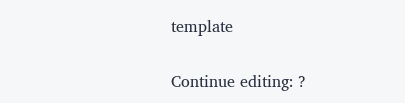template

Continue editing: ?